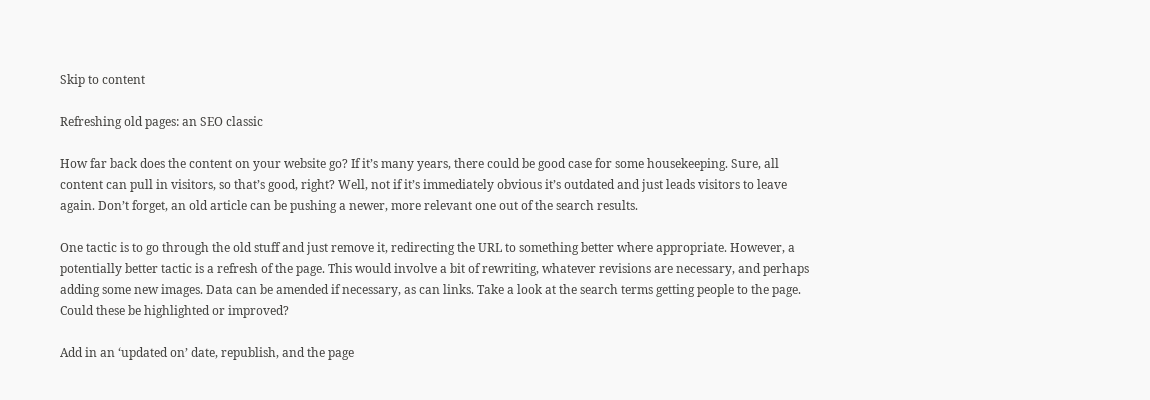Skip to content

Refreshing old pages: an SEO classic

How far back does the content on your website go? If it’s many years, there could be good case for some housekeeping. Sure, all content can pull in visitors, so that’s good, right? Well, not if it’s immediately obvious it’s outdated and just leads visitors to leave again. Don’t forget, an old article can be pushing a newer, more relevant one out of the search results.

One tactic is to go through the old stuff and just remove it, redirecting the URL to something better where appropriate. However, a potentially better tactic is a refresh of the page. This would involve a bit of rewriting, whatever revisions are necessary, and perhaps adding some new images. Data can be amended if necessary, as can links. Take a look at the search terms getting people to the page. Could these be highlighted or improved?

Add in an ‘updated on’ date, republish, and the page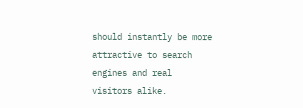should instantly be more attractive to search engines and real visitors alike.